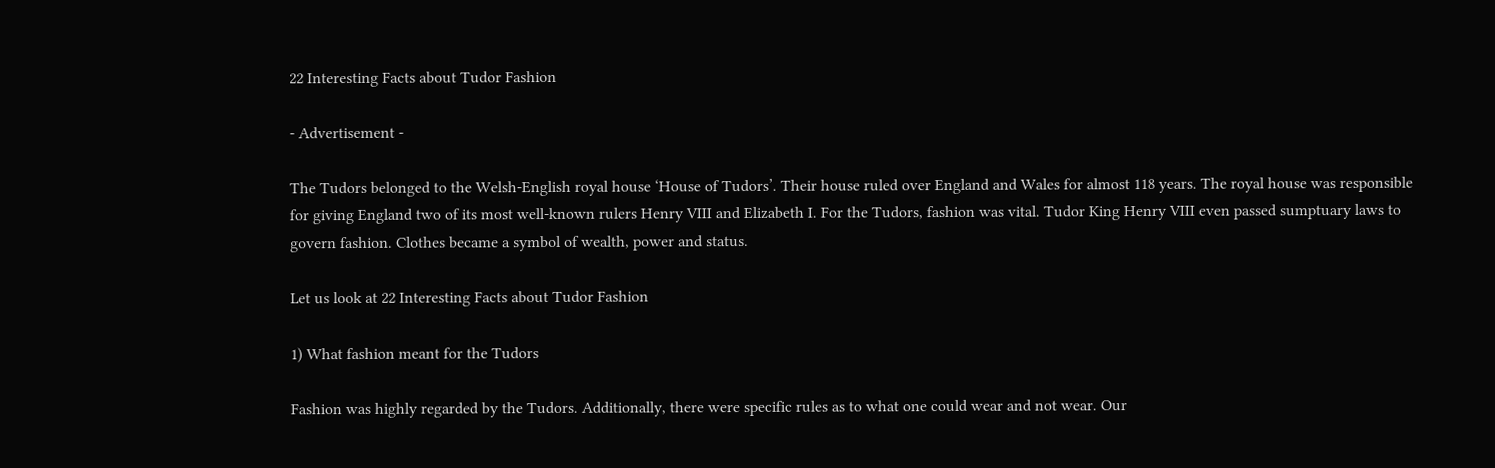22 Interesting Facts about Tudor Fashion

- Advertisement -

The Tudors belonged to the Welsh-English royal house ‘House of Tudors’. Their house ruled over England and Wales for almost 118 years. The royal house was responsible for giving England two of its most well-known rulers Henry VIII and Elizabeth I. For the Tudors, fashion was vital. Tudor King Henry VIII even passed sumptuary laws to govern fashion. Clothes became a symbol of wealth, power and status.

Let us look at 22 Interesting Facts about Tudor Fashion

1) What fashion meant for the Tudors

Fashion was highly regarded by the Tudors. Additionally, there were specific rules as to what one could wear and not wear. Our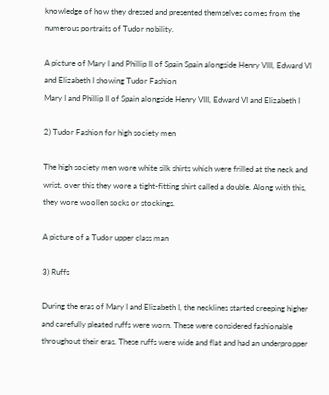knowledge of how they dressed and presented themselves comes from the numerous portraits of Tudor nobility.

A picture of Mary I and Phillip II of Spain Spain alongside Henry VIII, Edward VI and Elizabeth I showing Tudor Fashion
Mary I and Phillip II of Spain alongside Henry VIII, Edward VI and Elizabeth I

2) Tudor Fashion for high society men

The high society men wore white silk shirts which were frilled at the neck and wrist, over this they wore a tight-fitting shirt called a double. Along with this, they wore woollen socks or stockings.

A picture of a Tudor upper class man

3) Ruffs

During the eras of Mary I and Elizabeth I, the necklines started creeping higher and carefully pleated ruffs were worn. These were considered fashionable throughout their eras. These ruffs were wide and flat and had an underpropper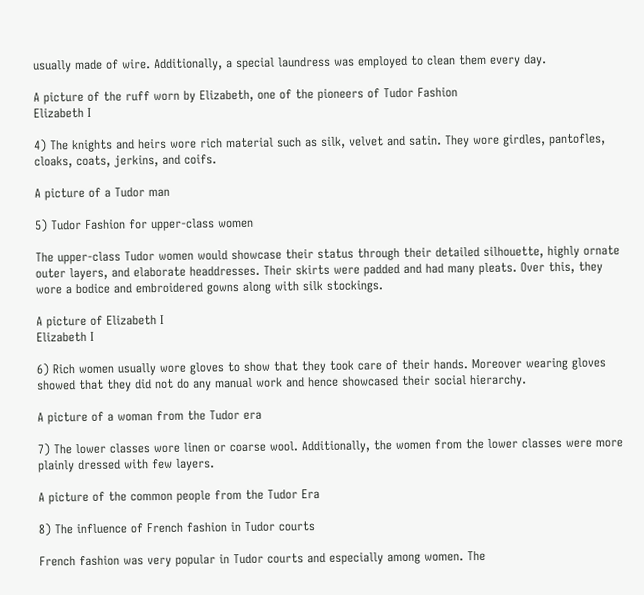usually made of wire. Additionally, a special laundress was employed to clean them every day.

A picture of the ruff worn by Elizabeth, one of the pioneers of Tudor Fashion
Elizabeth I

4) The knights and heirs wore rich material such as silk, velvet and satin. They wore girdles, pantofles, cloaks, coats, jerkins, and coifs.

A picture of a Tudor man

5) Tudor Fashion for upper-class women

The upper-class Tudor women would showcase their status through their detailed silhouette, highly ornate outer layers, and elaborate headdresses. Their skirts were padded and had many pleats. Over this, they wore a bodice and embroidered gowns along with silk stockings.

A picture of Elizabeth I
Elizabeth I

6) Rich women usually wore gloves to show that they took care of their hands. Moreover wearing gloves showed that they did not do any manual work and hence showcased their social hierarchy.

A picture of a woman from the Tudor era

7) The lower classes wore linen or coarse wool. Additionally, the women from the lower classes were more plainly dressed with few layers.

A picture of the common people from the Tudor Era

8) The influence of French fashion in Tudor courts

French fashion was very popular in Tudor courts and especially among women. The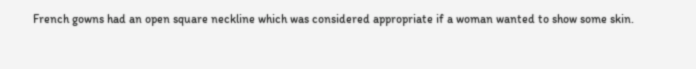French gowns had an open square neckline which was considered appropriate if a woman wanted to show some skin.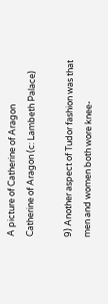A picture of Catherine of Aragon
Catherine of Aragon (c: Lambeth Palace)

9) Another aspect of Tudor fashion was that men and women both wore knee-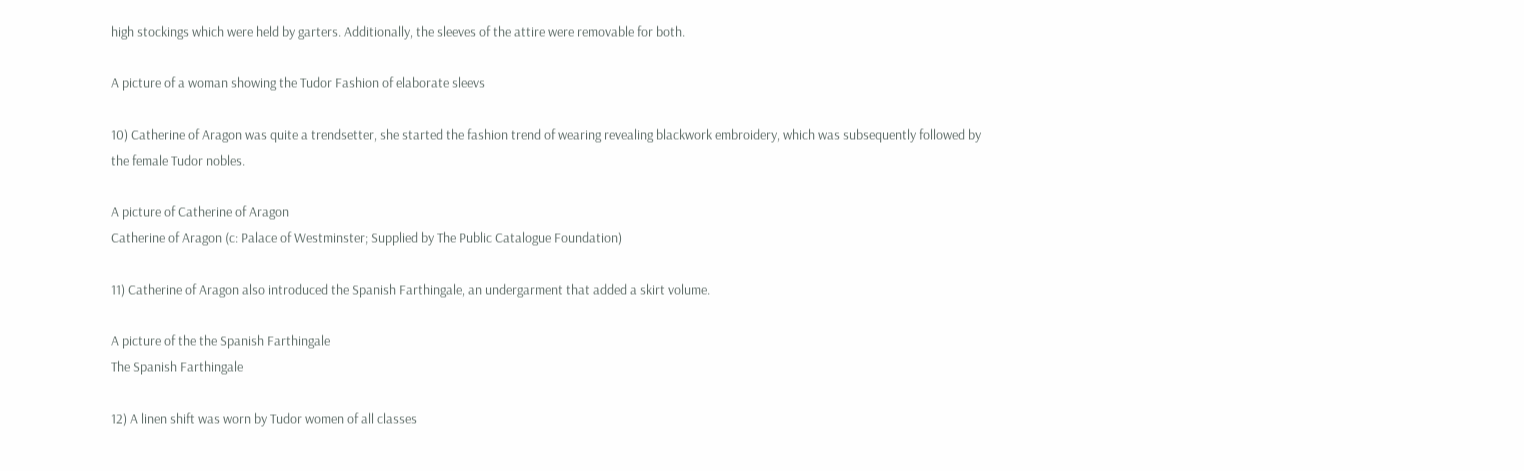high stockings which were held by garters. Additionally, the sleeves of the attire were removable for both.

A picture of a woman showing the Tudor Fashion of elaborate sleevs

10) Catherine of Aragon was quite a trendsetter, she started the fashion trend of wearing revealing blackwork embroidery, which was subsequently followed by the female Tudor nobles.

A picture of Catherine of Aragon
Catherine of Aragon (c: Palace of Westminster; Supplied by The Public Catalogue Foundation)

11) Catherine of Aragon also introduced the Spanish Farthingale, an undergarment that added a skirt volume.

A picture of the the Spanish Farthingale
The Spanish Farthingale

12) A linen shift was worn by Tudor women of all classes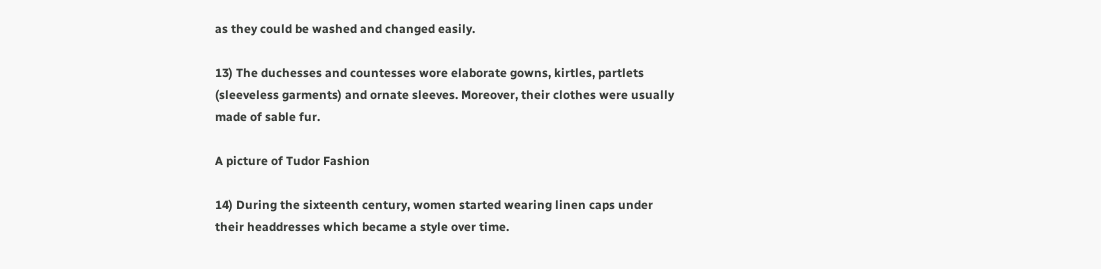as they could be washed and changed easily.

13) The duchesses and countesses wore elaborate gowns, kirtles, partlets (sleeveless garments) and ornate sleeves. Moreover, their clothes were usually made of sable fur.

A picture of Tudor Fashion

14) During the sixteenth century, women started wearing linen caps under their headdresses which became a style over time.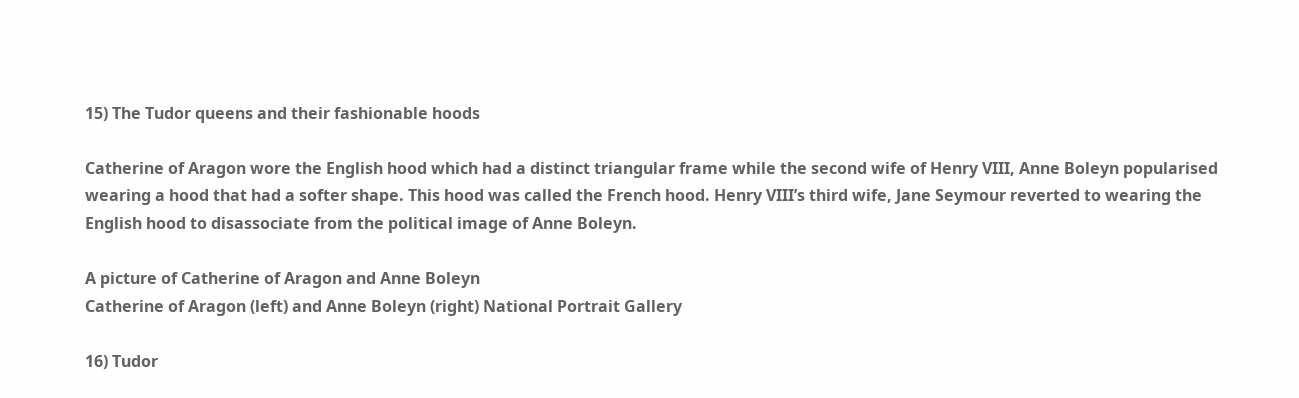15) The Tudor queens and their fashionable hoods

Catherine of Aragon wore the English hood which had a distinct triangular frame while the second wife of Henry VIII, Anne Boleyn popularised wearing a hood that had a softer shape. This hood was called the French hood. Henry VIII’s third wife, Jane Seymour reverted to wearing the English hood to disassociate from the political image of Anne Boleyn.

A picture of Catherine of Aragon and Anne Boleyn
Catherine of Aragon (left) and Anne Boleyn (right) National Portrait Gallery

16) Tudor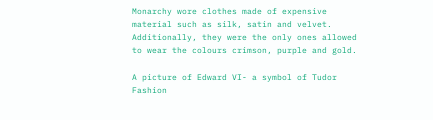Monarchy wore clothes made of expensive material such as silk, satin and velvet. Additionally, they were the only ones allowed to wear the colours crimson, purple and gold.

A picture of Edward VI- a symbol of Tudor Fashion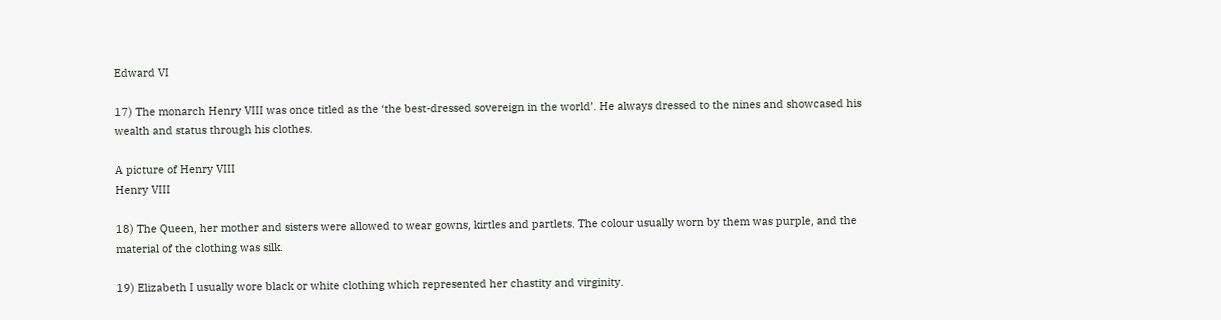Edward VI

17) The monarch Henry VIII was once titled as the ‘the best-dressed sovereign in the world’. He always dressed to the nines and showcased his wealth and status through his clothes.

A picture of Henry VIII
Henry VIII

18) The Queen, her mother and sisters were allowed to wear gowns, kirtles and partlets. The colour usually worn by them was purple, and the material of the clothing was silk.

19) Elizabeth I usually wore black or white clothing which represented her chastity and virginity.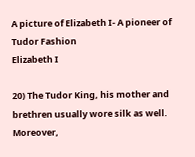A picture of Elizabeth I- A pioneer of Tudor Fashion
Elizabeth I

20) The Tudor King, his mother and brethren usually wore silk as well. Moreover,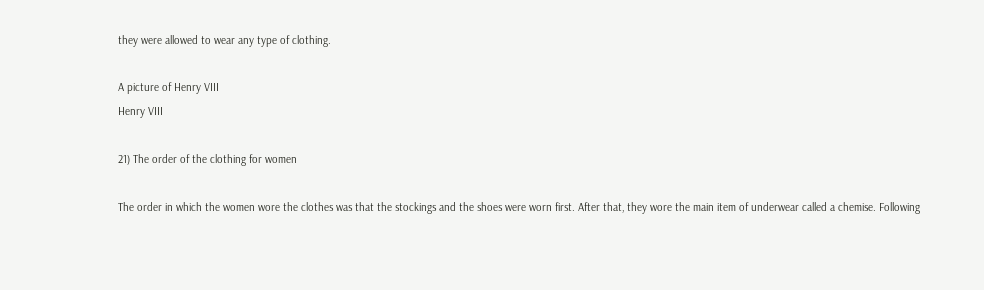they were allowed to wear any type of clothing.

A picture of Henry VIII
Henry VIII

21) The order of the clothing for women

The order in which the women wore the clothes was that the stockings and the shoes were worn first. After that, they wore the main item of underwear called a chemise. Following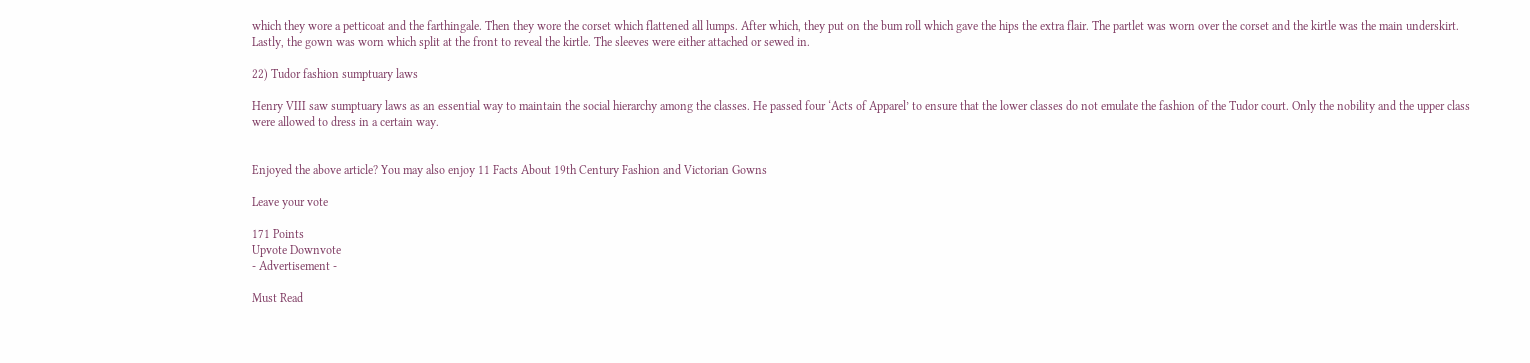which they wore a petticoat and the farthingale. Then they wore the corset which flattened all lumps. After which, they put on the bum roll which gave the hips the extra flair. The partlet was worn over the corset and the kirtle was the main underskirt. Lastly, the gown was worn which split at the front to reveal the kirtle. The sleeves were either attached or sewed in.

22) Tudor fashion sumptuary laws

Henry VIII saw sumptuary laws as an essential way to maintain the social hierarchy among the classes. He passed four ‘Acts of Apparel’ to ensure that the lower classes do not emulate the fashion of the Tudor court. Only the nobility and the upper class were allowed to dress in a certain way.


Enjoyed the above article? You may also enjoy 11 Facts About 19th Century Fashion and Victorian Gowns

Leave your vote

171 Points
Upvote Downvote
- Advertisement -

Must Read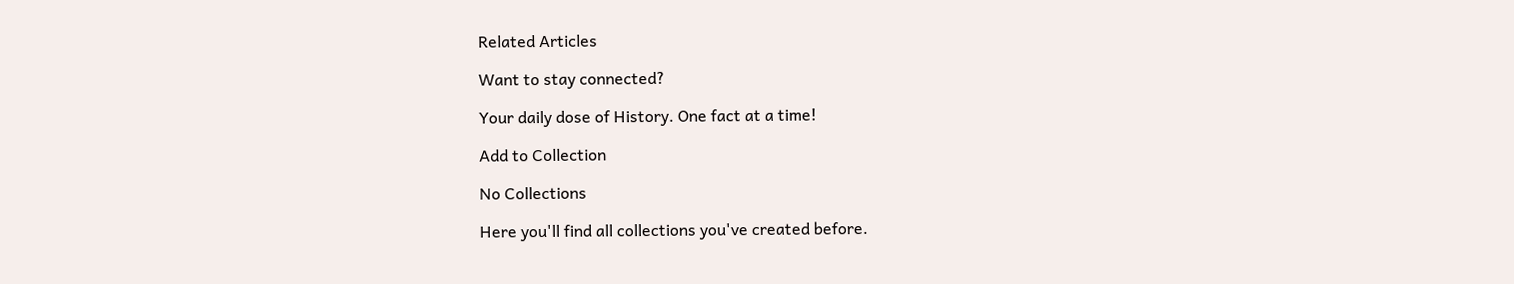Related Articles

Want to stay connected?

Your daily dose of History. One fact at a time!

Add to Collection

No Collections

Here you'll find all collections you've created before.